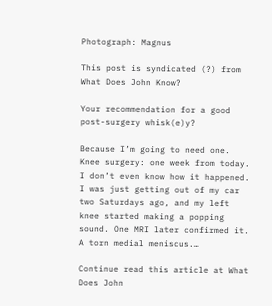Photograph: Magnus

This post is syndicated (?) from What Does John Know?

Your recommendation for a good post-surgery whisk(e)y?

Because I’m going to need one. Knee surgery: one week from today.
I don’t even know how it happened. I was just getting out of my car two Saturdays ago, and my left knee started making a popping sound. One MRI later confirmed it. A torn medial meniscus.…

Continue read this article at What Does John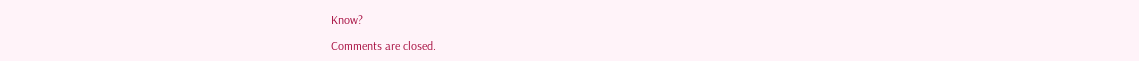Know?

Comments are closed.